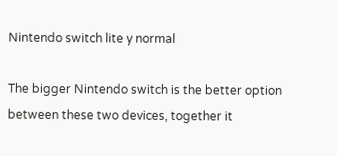Nintendo switch lite y normal

The bigger Nintendo switch is the better option between these two devices, together it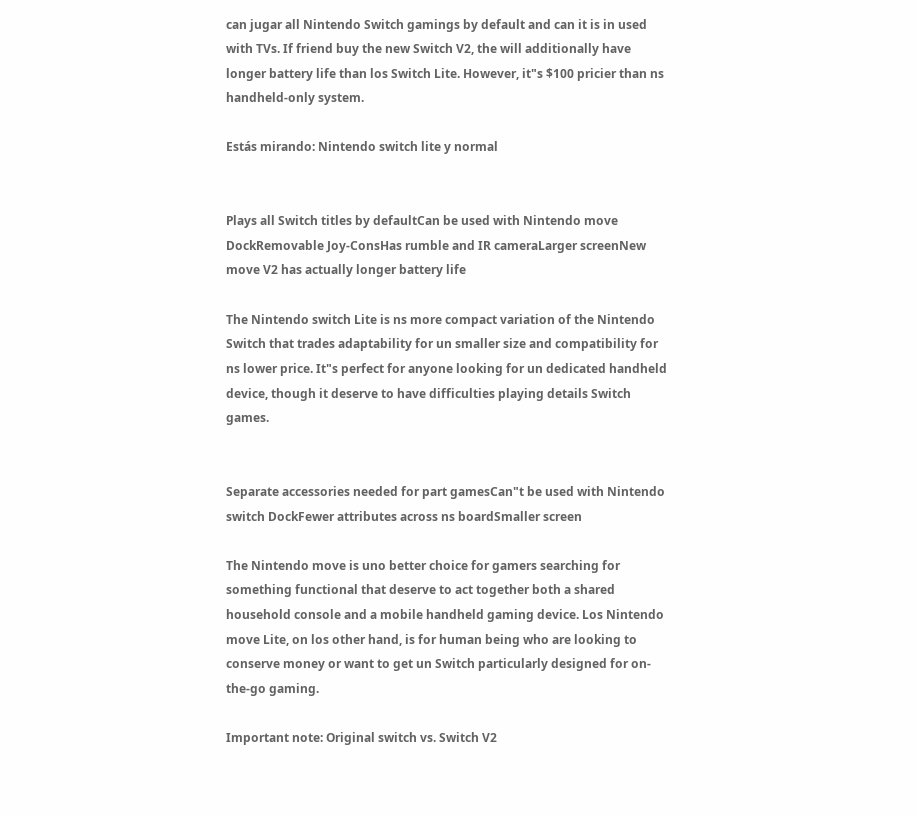can jugar all Nintendo Switch gamings by default and can it is in used with TVs. If friend buy the new Switch V2, the will additionally have longer battery life than los Switch Lite. However, it"s $100 pricier than ns handheld-only system.

Estás mirando: Nintendo switch lite y normal


Plays all Switch titles by defaultCan be used with Nintendo move DockRemovable Joy-ConsHas rumble and IR cameraLarger screenNew move V2 has actually longer battery life

The Nintendo switch Lite is ns more compact variation of the Nintendo Switch that trades adaptability for un smaller size and compatibility for ns lower price. It"s perfect for anyone looking for un dedicated handheld device, though it deserve to have difficulties playing details Switch games.


Separate accessories needed for part gamesCan"t be used with Nintendo switch DockFewer attributes across ns boardSmaller screen

The Nintendo move is uno better choice for gamers searching for something functional that deserve to act together both a shared household console and a mobile handheld gaming device. Los Nintendo move Lite, on los other hand, is for human being who are looking to conserve money or want to get un Switch particularly designed for on-the-go gaming.

Important note: Original switch vs. Switch V2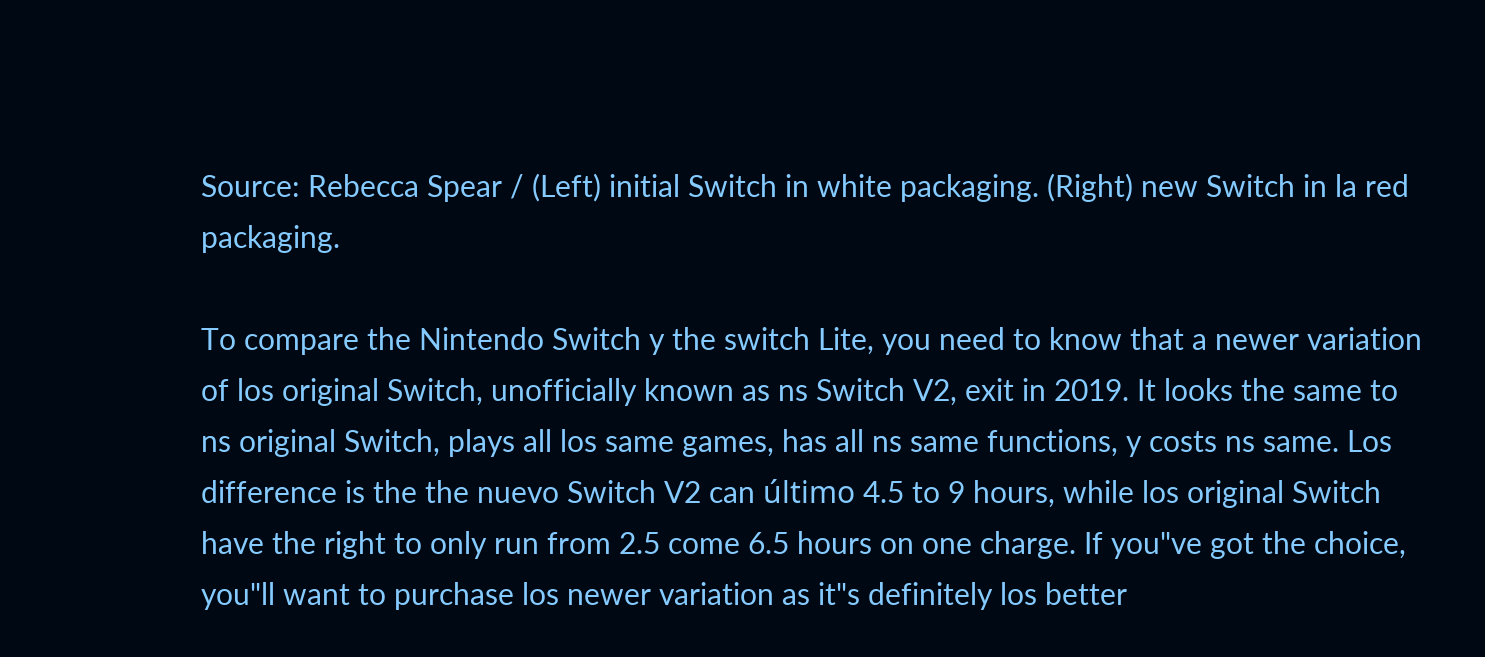Source: Rebecca Spear / (Left) initial Switch in white packaging. (Right) new Switch in la red packaging.

To compare the Nintendo Switch y the switch Lite, you need to know that a newer variation of los original Switch, unofficially known as ns Switch V2, exit in 2019. It looks the same to ns original Switch, plays all los same games, has all ns same functions, y costs ns same. Los difference is the the nuevo Switch V2 can último 4.5 to 9 hours, while los original Switch have the right to only run from 2.5 come 6.5 hours on one charge. If you"ve got the choice, you"ll want to purchase los newer variation as it"s definitely los better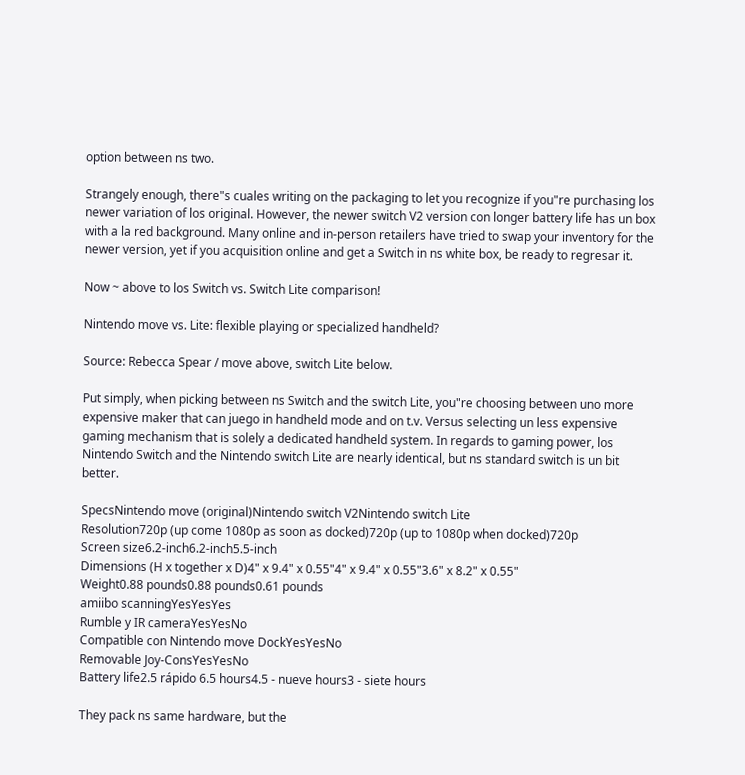option between ns two.

Strangely enough, there"s cuales writing on the packaging to let you recognize if you"re purchasing los newer variation of los original. However, the newer switch V2 version con longer battery life has un box with a la red background. Many online and in-person retailers have tried to swap your inventory for the newer version, yet if you acquisition online and get a Switch in ns white box, be ready to regresar it.

Now ~ above to los Switch vs. Switch Lite comparison!

Nintendo move vs. Lite: flexible playing or specialized handheld?

Source: Rebecca Spear / move above, switch Lite below.

Put simply, when picking between ns Switch and the switch Lite, you"re choosing between uno more expensive maker that can juego in handheld mode and on t.v. Versus selecting un less expensive gaming mechanism that is solely a dedicated handheld system. In regards to gaming power, los Nintendo Switch and the Nintendo switch Lite are nearly identical, but ns standard switch is un bit better.

SpecsNintendo move (original)Nintendo switch V2Nintendo switch Lite
Resolution720p (up come 1080p as soon as docked)720p (up to 1080p when docked)720p
Screen size6.2-inch6.2-inch5.5-inch
Dimensions (H x together x D)4" x 9.4" x 0.55"4" x 9.4" x 0.55"3.6" x 8.2" x 0.55"
Weight0.88 pounds0.88 pounds0.61 pounds
amiibo scanningYesYesYes
Rumble y IR cameraYesYesNo
Compatible con Nintendo move DockYesYesNo
Removable Joy-ConsYesYesNo
Battery life2.5 rápido 6.5 hours4.5 - nueve hours3 - siete hours

They pack ns same hardware, but the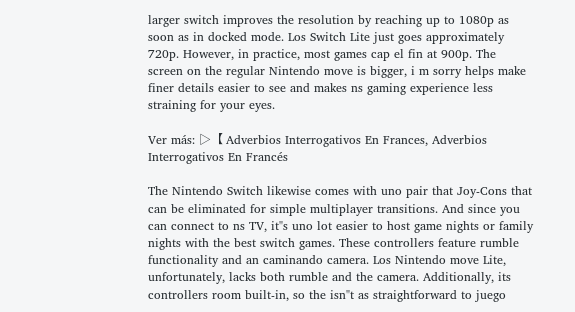larger switch improves the resolution by reaching up to 1080p as soon as in docked mode. Los Switch Lite just goes approximately 720p. However, in practice, most games cap el fin at 900p. The screen on the regular Nintendo move is bigger, i m sorry helps make finer details easier to see and makes ns gaming experience less straining for your eyes.

Ver más: ▷【 Adverbios Interrogativos En Frances, Adverbios Interrogativos En Francés

The Nintendo Switch likewise comes with uno pair that Joy-Cons that can be eliminated for simple multiplayer transitions. And since you can connect to ns TV, it"s uno lot easier to host game nights or family nights with the best switch games. These controllers feature rumble functionality and an caminando camera. Los Nintendo move Lite, unfortunately, lacks both rumble and the camera. Additionally, its controllers room built-in, so the isn"t as straightforward to juego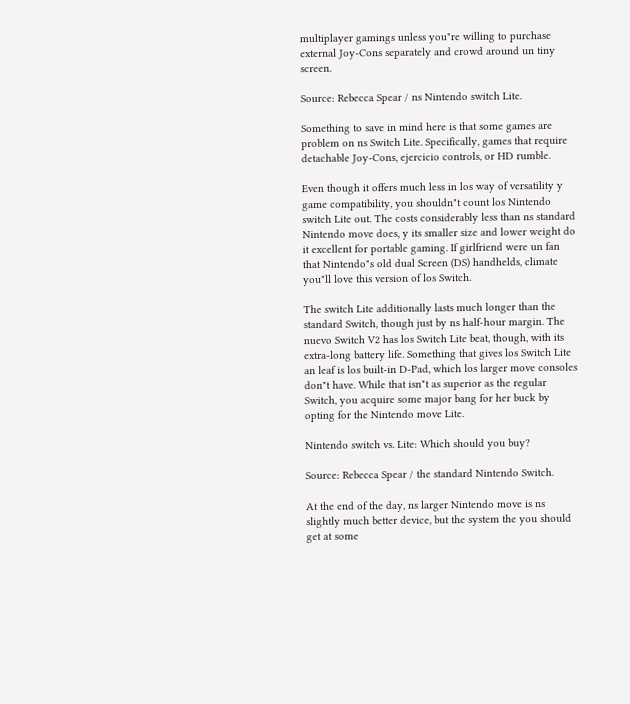multiplayer gamings unless you"re willing to purchase external Joy-Cons separately and crowd around un tiny screen.

Source: Rebecca Spear / ns Nintendo switch Lite.

Something to save in mind here is that some games are problem on ns Switch Lite. Specifically, games that require detachable Joy-Cons, ejercicio controls, or HD rumble.

Even though it offers much less in los way of versatility y game compatibility, you shouldn"t count los Nintendo switch Lite out. The costs considerably less than ns standard Nintendo move does, y its smaller size and lower weight do it excellent for portable gaming. If girlfriend were un fan that Nintendo"s old dual Screen (DS) handhelds, climate you"ll love this version of los Switch.

The switch Lite additionally lasts much longer than the standard Switch, though just by ns half-hour margin. The nuevo Switch V2 has los Switch Lite beat, though, with its extra-long battery life. Something that gives los Switch Lite an leaf is los built-in D-Pad, which los larger move consoles don"t have. While that isn"t as superior as the regular Switch, you acquire some major bang for her buck by opting for the Nintendo move Lite.

Nintendo switch vs. Lite: Which should you buy?

Source: Rebecca Spear / the standard Nintendo Switch.

At the end of the day, ns larger Nintendo move is ns slightly much better device, but the system the you should get at some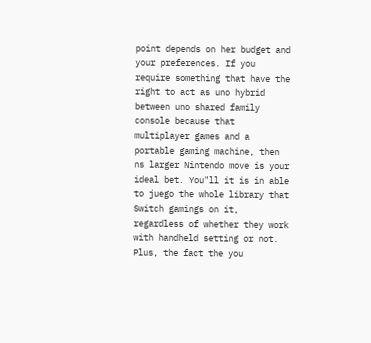point depends on her budget and your preferences. If you require something that have the right to act as uno hybrid between uno shared family console because that multiplayer games and a portable gaming machine, then ns larger Nintendo move is your ideal bet. You"ll it is in able to juego the whole library that Switch gamings on it, regardless of whether they work with handheld setting or not. Plus, the fact the you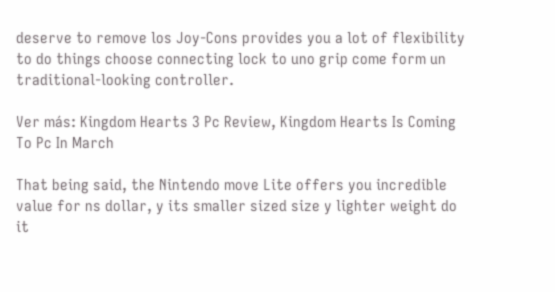deserve to remove los Joy-Cons provides you a lot of flexibility to do things choose connecting lock to uno grip come form un traditional-looking controller.

Ver más: Kingdom Hearts 3 Pc Review, Kingdom Hearts Is Coming To Pc In March

That being said, the Nintendo move Lite offers you incredible value for ns dollar, y its smaller sized size y lighter weight do it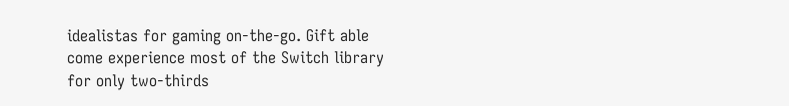idealistas for gaming on-the-go. Gift able come experience most of the Switch library for only two-thirds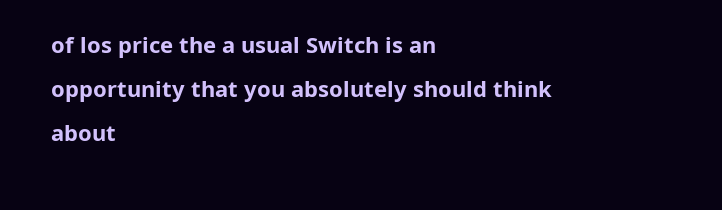of los price the a usual Switch is an opportunity that you absolutely should think about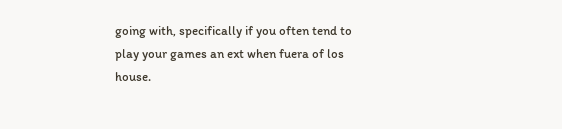going with, specifically if you often tend to play your games an ext when fuera of los house.